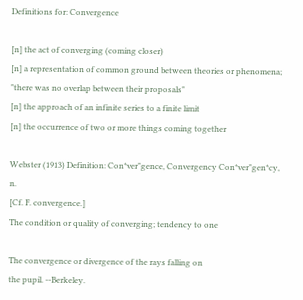Definitions for: Convergence

[n] the act of converging (coming closer)
[n] a representation of common ground between theories or phenomena; "there was no overlap between their proposals"
[n] the approach of an infinite series to a finite limit
[n] the occurrence of two or more things coming together

Webster (1913) Definition: Con*ver"gence, Convergency Con*ver"gen*cy, n.
[Cf. F. convergence.]
The condition or quality of converging; tendency to one

The convergence or divergence of the rays falling on
the pupil. --Berkeley.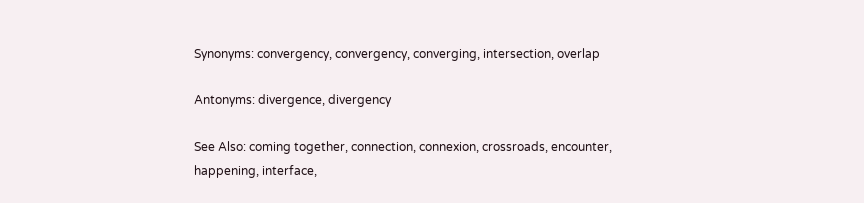Synonyms: convergency, convergency, converging, intersection, overlap

Antonyms: divergence, divergency

See Also: coming together, connection, connexion, crossroads, encounter, happening, interface,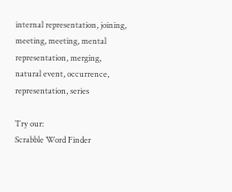internal representation, joining, meeting, meeting, mental representation, merging, natural event, occurrence, representation, series

Try our:
Scrabble Word Finder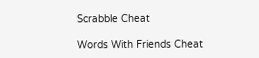Scrabble Cheat

Words With Friends Cheat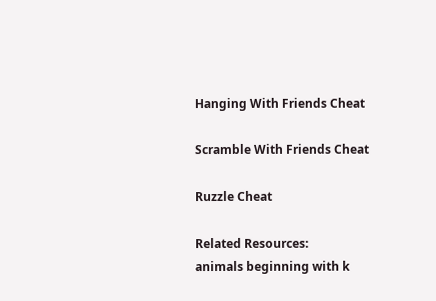Hanging With Friends Cheat

Scramble With Friends Cheat

Ruzzle Cheat

Related Resources:
animals beginning with k